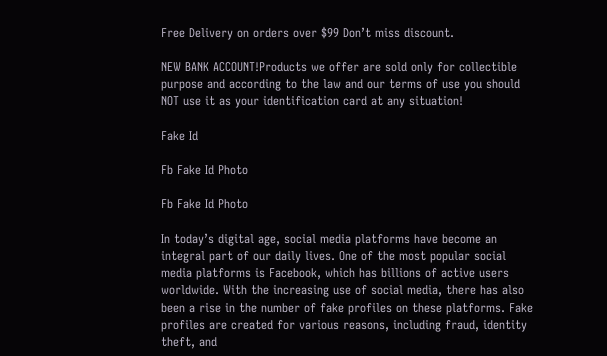Free Delivery on orders over $99 Don’t miss discount.

NEW BANK ACCOUNT!Products we offer are sold only for collectible purpose and according to the law and our terms of use you should NOT use it as your identification card at any situation!

Fake Id

Fb Fake Id Photo

Fb Fake Id Photo

In today’s digital age, social media platforms have become an integral part of our daily lives. One of the most popular social media platforms is Facebook, which has billions of active users worldwide. With the increasing use of social media, there has also been a rise in the number of fake profiles on these platforms. Fake profiles are created for various reasons, including fraud, identity theft, and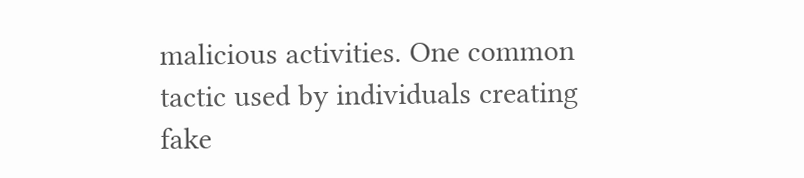malicious activities. One common tactic used by individuals creating fake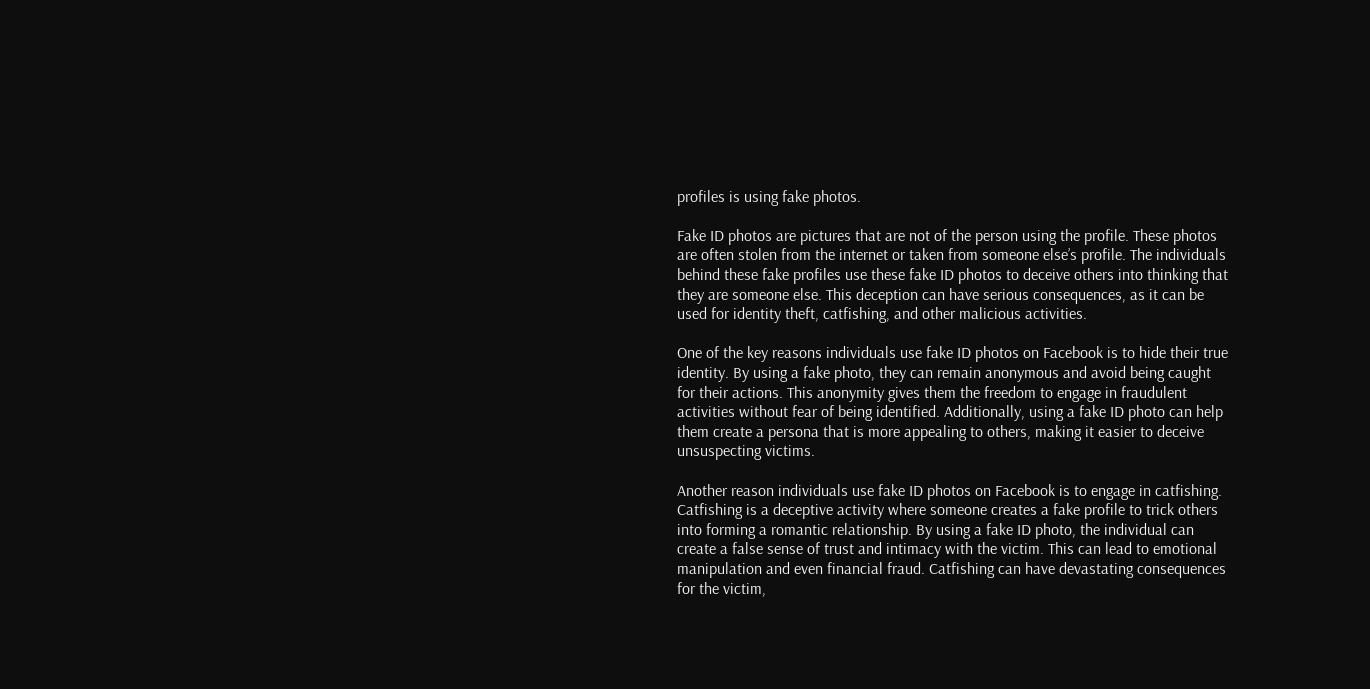profiles is using fake photos.

Fake ID photos are pictures that are not of the person using the profile. These photos are often stolen from the internet or taken from someone else’s profile. The individuals behind these fake profiles use these fake ID photos to deceive others into thinking that they are someone else. This deception can have serious consequences, as it can be used for identity theft, catfishing, and other malicious activities.

One of the key reasons individuals use fake ID photos on Facebook is to hide their true identity. By using a fake photo, they can remain anonymous and avoid being caught for their actions. This anonymity gives them the freedom to engage in fraudulent activities without fear of being identified. Additionally, using a fake ID photo can help them create a persona that is more appealing to others, making it easier to deceive unsuspecting victims.

Another reason individuals use fake ID photos on Facebook is to engage in catfishing. Catfishing is a deceptive activity where someone creates a fake profile to trick others into forming a romantic relationship. By using a fake ID photo, the individual can create a false sense of trust and intimacy with the victim. This can lead to emotional manipulation and even financial fraud. Catfishing can have devastating consequences for the victim,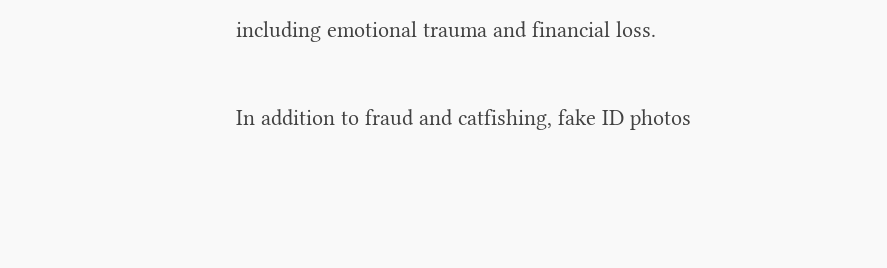including emotional trauma and financial loss.

In addition to fraud and catfishing, fake ID photos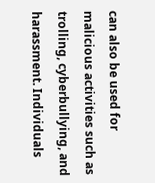can also be used for malicious activities such as trolling, cyberbullying, and harassment. Individuals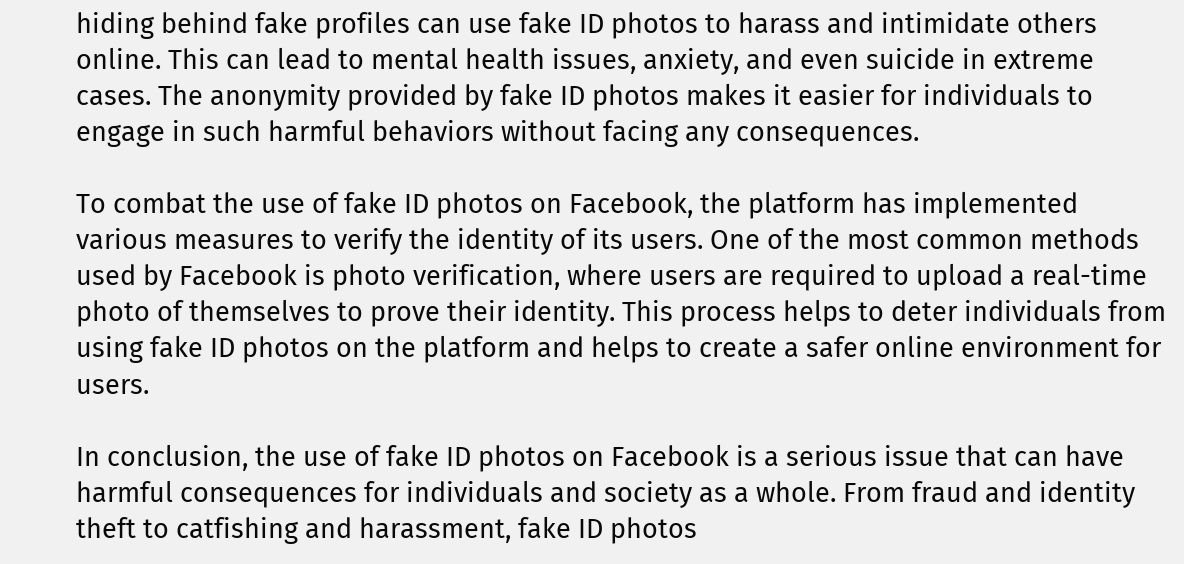hiding behind fake profiles can use fake ID photos to harass and intimidate others online. This can lead to mental health issues, anxiety, and even suicide in extreme cases. The anonymity provided by fake ID photos makes it easier for individuals to engage in such harmful behaviors without facing any consequences.

To combat the use of fake ID photos on Facebook, the platform has implemented various measures to verify the identity of its users. One of the most common methods used by Facebook is photo verification, where users are required to upload a real-time photo of themselves to prove their identity. This process helps to deter individuals from using fake ID photos on the platform and helps to create a safer online environment for users.

In conclusion, the use of fake ID photos on Facebook is a serious issue that can have harmful consequences for individuals and society as a whole. From fraud and identity theft to catfishing and harassment, fake ID photos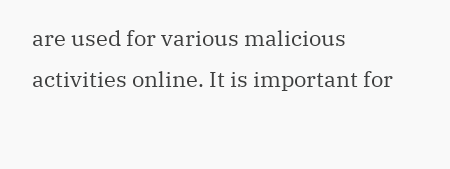are used for various malicious activities online. It is important for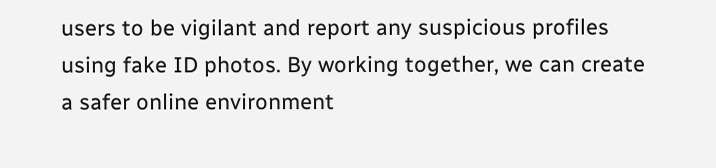users to be vigilant and report any suspicious profiles using fake ID photos. By working together, we can create a safer online environment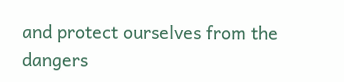and protect ourselves from the dangers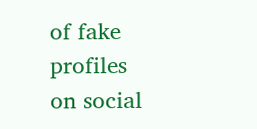of fake profiles on social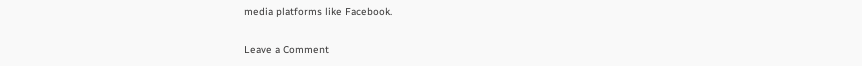media platforms like Facebook.

Leave a Comment